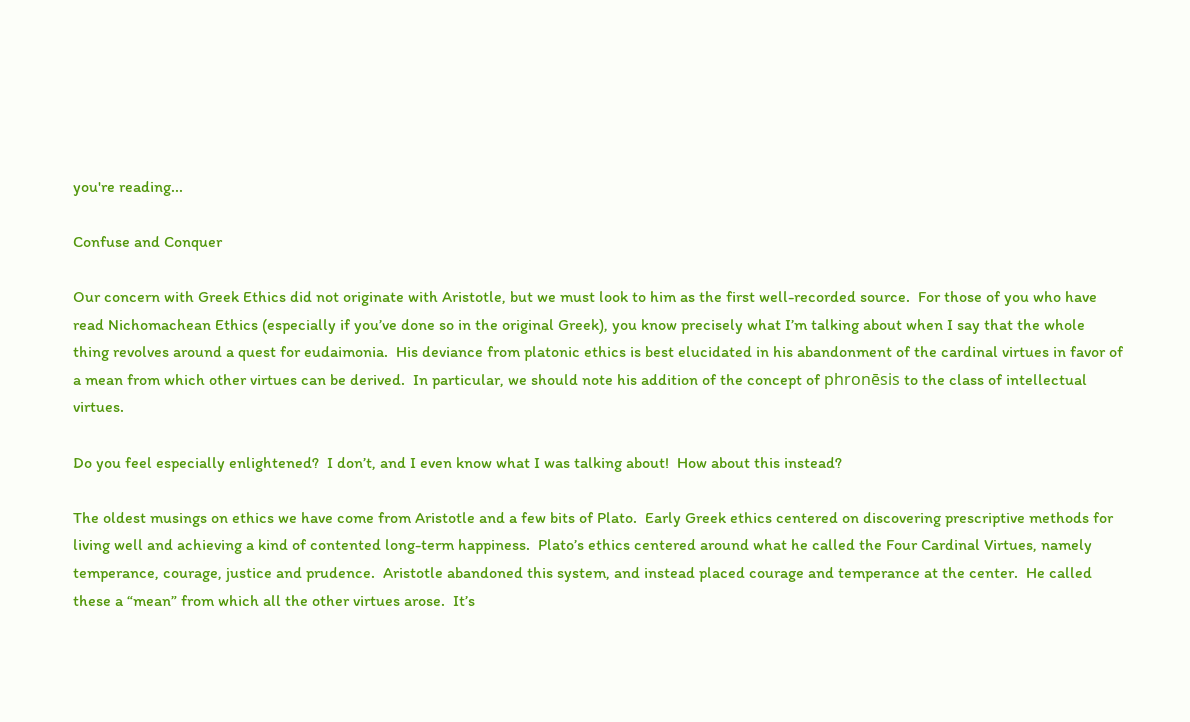you're reading...

Confuse and Conquer

Our concern with Greek Ethics did not originate with Aristotle, but we must look to him as the first well-recorded source.  For those of you who have read Nichomachean Ethics (especially if you’ve done so in the original Greek), you know precisely what I’m talking about when I say that the whole thing revolves around a quest for eudaimonia.  His deviance from platonic ethics is best elucidated in his abandonment of the cardinal virtues in favor of a mean from which other virtues can be derived.  In particular, we should note his addition of the concept of phronēsis to the class of intellectual virtues.

Do you feel especially enlightened?  I don’t, and I even know what I was talking about!  How about this instead?

The oldest musings on ethics we have come from Aristotle and a few bits of Plato.  Early Greek ethics centered on discovering prescriptive methods for living well and achieving a kind of contented long-term happiness.  Plato’s ethics centered around what he called the Four Cardinal Virtues, namely temperance, courage, justice and prudence.  Aristotle abandoned this system, and instead placed courage and temperance at the center.  He called these a “mean” from which all the other virtues arose.  It’s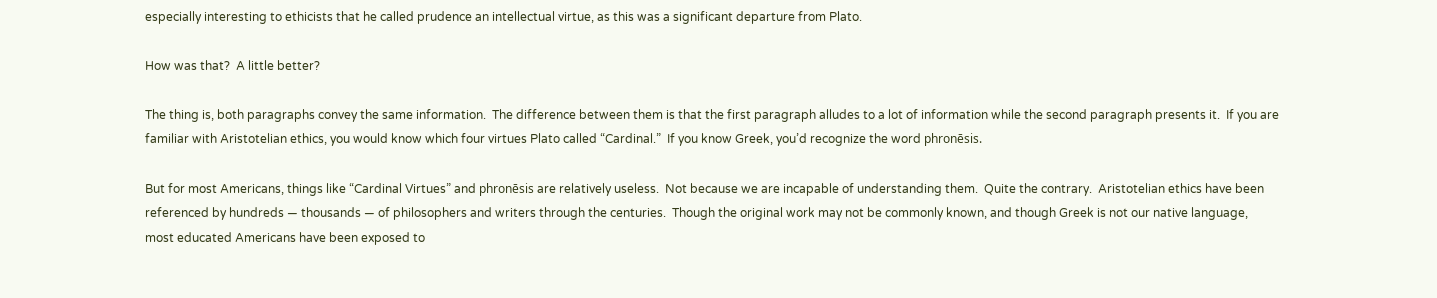especially interesting to ethicists that he called prudence an intellectual virtue, as this was a significant departure from Plato.

How was that?  A little better?

The thing is, both paragraphs convey the same information.  The difference between them is that the first paragraph alludes to a lot of information while the second paragraph presents it.  If you are familiar with Aristotelian ethics, you would know which four virtues Plato called “Cardinal.”  If you know Greek, you’d recognize the word phronēsis.

But for most Americans, things like “Cardinal Virtues” and phronēsis are relatively useless.  Not because we are incapable of understanding them.  Quite the contrary.  Aristotelian ethics have been referenced by hundreds — thousands — of philosophers and writers through the centuries.  Though the original work may not be commonly known, and though Greek is not our native language, most educated Americans have been exposed to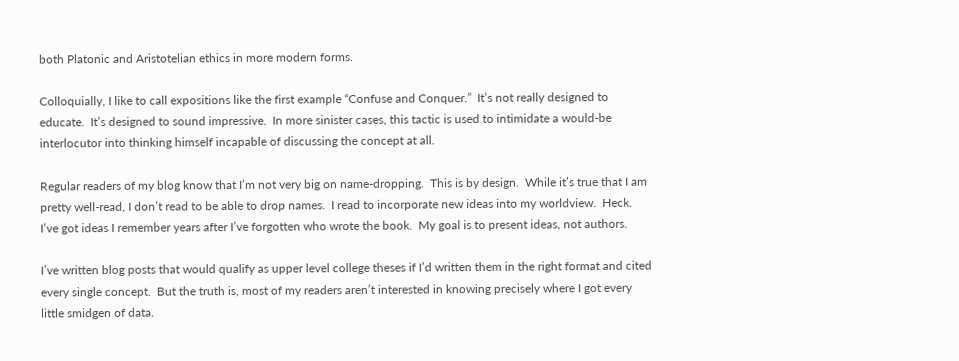both Platonic and Aristotelian ethics in more modern forms.

Colloquially, I like to call expositions like the first example “Confuse and Conquer.”  It’s not really designed to educate.  It’s designed to sound impressive.  In more sinister cases, this tactic is used to intimidate a would-be interlocutor into thinking himself incapable of discussing the concept at all.

Regular readers of my blog know that I’m not very big on name-dropping.  This is by design.  While it’s true that I am pretty well-read, I don’t read to be able to drop names.  I read to incorporate new ideas into my worldview.  Heck.  I’ve got ideas I remember years after I’ve forgotten who wrote the book.  My goal is to present ideas, not authors.

I’ve written blog posts that would qualify as upper level college theses if I’d written them in the right format and cited every single concept.  But the truth is, most of my readers aren’t interested in knowing precisely where I got every little smidgen of data.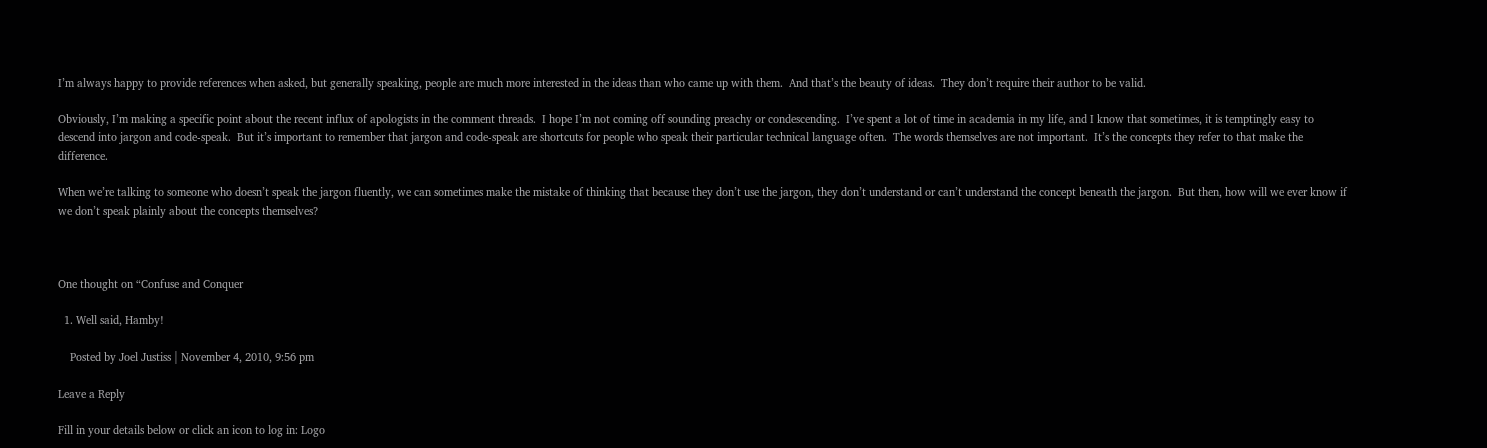I’m always happy to provide references when asked, but generally speaking, people are much more interested in the ideas than who came up with them.  And that’s the beauty of ideas.  They don’t require their author to be valid.

Obviously, I’m making a specific point about the recent influx of apologists in the comment threads.  I hope I’m not coming off sounding preachy or condescending.  I’ve spent a lot of time in academia in my life, and I know that sometimes, it is temptingly easy to descend into jargon and code-speak.  But it’s important to remember that jargon and code-speak are shortcuts for people who speak their particular technical language often.  The words themselves are not important.  It’s the concepts they refer to that make the difference.

When we’re talking to someone who doesn’t speak the jargon fluently, we can sometimes make the mistake of thinking that because they don’t use the jargon, they don’t understand or can’t understand the concept beneath the jargon.  But then, how will we ever know if we don’t speak plainly about the concepts themselves?



One thought on “Confuse and Conquer

  1. Well said, Hamby!

    Posted by Joel Justiss | November 4, 2010, 9:56 pm

Leave a Reply

Fill in your details below or click an icon to log in: Logo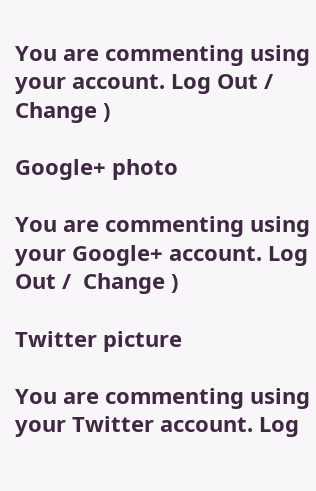You are commenting using your account. Log Out /  Change )

Google+ photo

You are commenting using your Google+ account. Log Out /  Change )

Twitter picture

You are commenting using your Twitter account. Log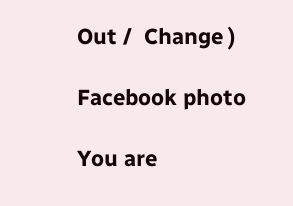Out /  Change )

Facebook photo

You are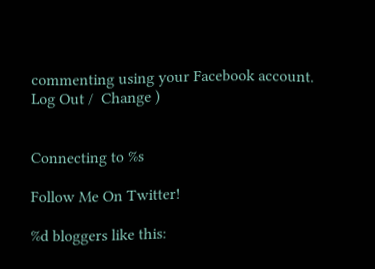commenting using your Facebook account. Log Out /  Change )


Connecting to %s

Follow Me On Twitter!

%d bloggers like this: